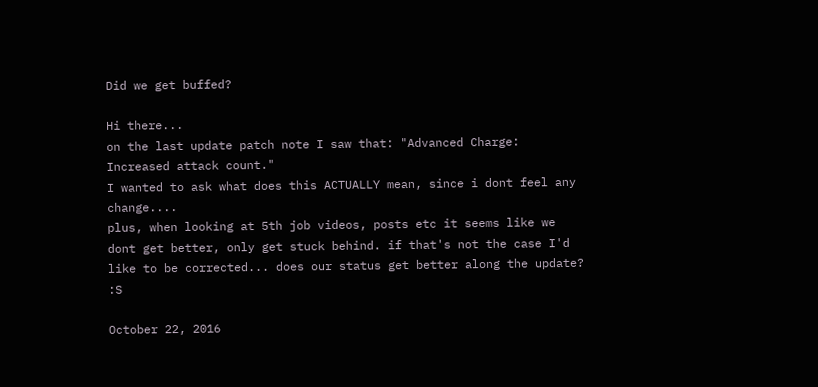Did we get buffed?

Hi there...
on the last update patch note I saw that: "Advanced Charge: Increased attack count."
I wanted to ask what does this ACTUALLY mean, since i dont feel any change....
plus, when looking at 5th job videos, posts etc it seems like we dont get better, only get stuck behind. if that's not the case I'd like to be corrected... does our status get better along the update? :S

October 22, 2016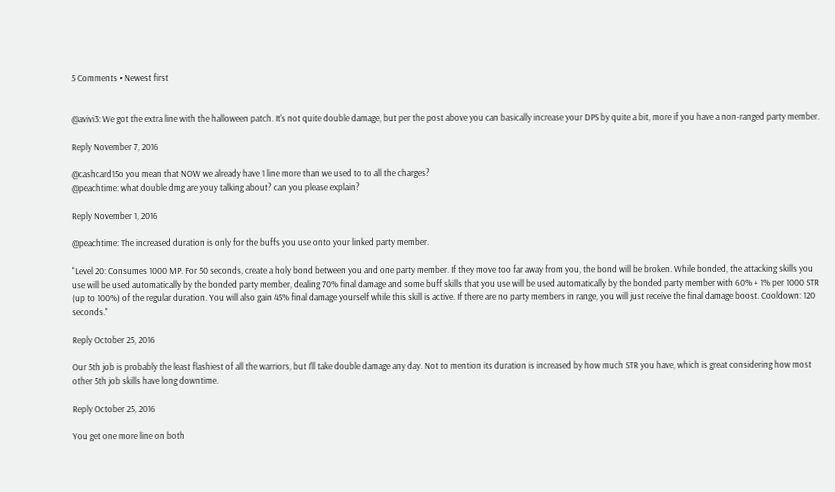5 Comments • Newest first


@avivi3: We got the extra line with the halloween patch. It's not quite double damage, but per the post above you can basically increase your DPS by quite a bit, more if you have a non-ranged party member.

Reply November 7, 2016

@cashcard15o you mean that NOW we already have 1 line more than we used to to all the charges?
@peachtime: what double dmg are youy talking about? can you please explain?

Reply November 1, 2016

@peachtime: The increased duration is only for the buffs you use onto your linked party member.

"Level 20: Consumes 1000 MP. For 50 seconds, create a holy bond between you and one party member. If they move too far away from you, the bond will be broken. While bonded, the attacking skills you use will be used automatically by the bonded party member, dealing 70% final damage and some buff skills that you use will be used automatically by the bonded party member with 60% + 1% per 1000 STR (up to 100%) of the regular duration. You will also gain 45% final damage yourself while this skill is active. If there are no party members in range, you will just receive the final damage boost. Cooldown: 120 seconds."

Reply October 25, 2016

Our 5th job is probably the least flashiest of all the warriors, but I'll take double damage any day. Not to mention its duration is increased by how much STR you have, which is great considering how most other 5th job skills have long downtime.

Reply October 25, 2016

You get one more line on both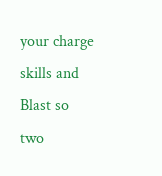your charge skills and Blast so two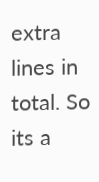extra lines in total. So its a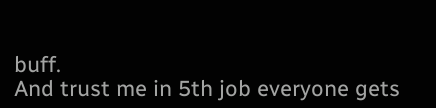buff.
And trust me in 5th job everyone gets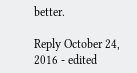better.

Reply October 24, 2016 - edited